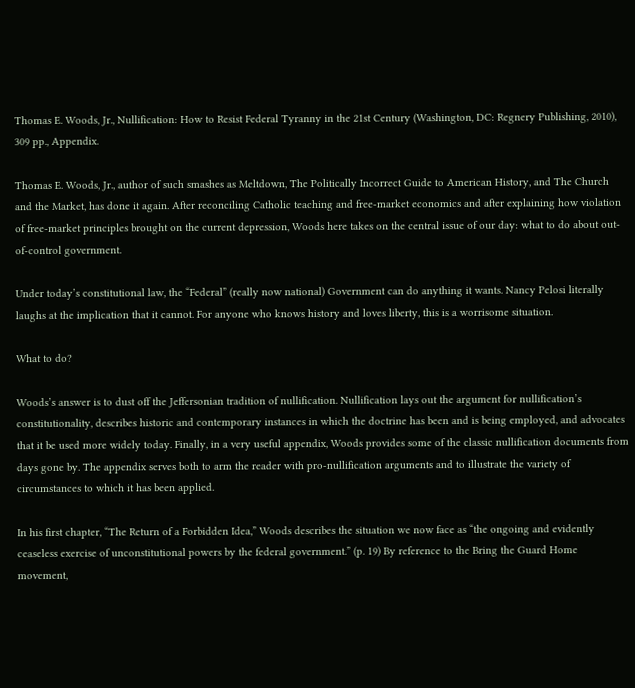Thomas E. Woods, Jr., Nullification: How to Resist Federal Tyranny in the 21st Century (Washington, DC: Regnery Publishing, 2010), 309 pp., Appendix.

Thomas E. Woods, Jr., author of such smashes as Meltdown, The Politically Incorrect Guide to American History, and The Church and the Market, has done it again. After reconciling Catholic teaching and free-market economics and after explaining how violation of free-market principles brought on the current depression, Woods here takes on the central issue of our day: what to do about out-of-control government.

Under today’s constitutional law, the “Federal” (really now national) Government can do anything it wants. Nancy Pelosi literally laughs at the implication that it cannot. For anyone who knows history and loves liberty, this is a worrisome situation.

What to do?

Woods’s answer is to dust off the Jeffersonian tradition of nullification. Nullification lays out the argument for nullification’s constitutionality, describes historic and contemporary instances in which the doctrine has been and is being employed, and advocates that it be used more widely today. Finally, in a very useful appendix, Woods provides some of the classic nullification documents from days gone by. The appendix serves both to arm the reader with pro-nullification arguments and to illustrate the variety of circumstances to which it has been applied.

In his first chapter, “The Return of a Forbidden Idea,” Woods describes the situation we now face as “the ongoing and evidently ceaseless exercise of unconstitutional powers by the federal government.” (p. 19) By reference to the Bring the Guard Home movement,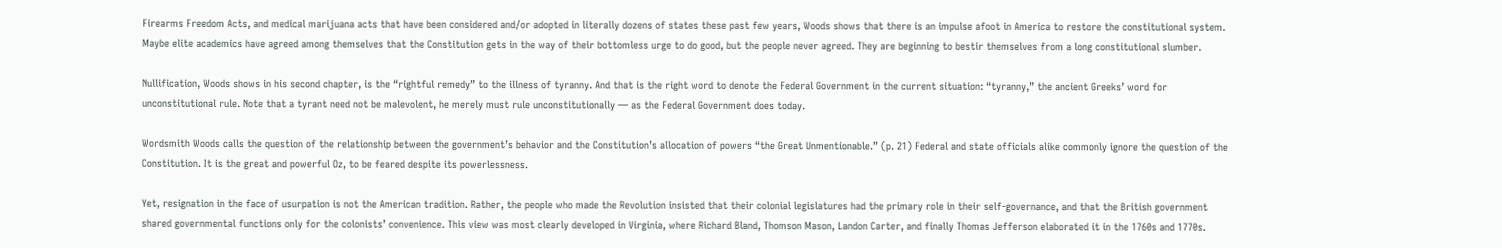Firearms Freedom Acts, and medical marijuana acts that have been considered and/or adopted in literally dozens of states these past few years, Woods shows that there is an impulse afoot in America to restore the constitutional system. Maybe elite academics have agreed among themselves that the Constitution gets in the way of their bottomless urge to do good, but the people never agreed. They are beginning to bestir themselves from a long constitutional slumber.

Nullification, Woods shows in his second chapter, is the “rightful remedy” to the illness of tyranny. And that is the right word to denote the Federal Government in the current situation: “tyranny,” the ancient Greeks’ word for unconstitutional rule. Note that a tyrant need not be malevolent, he merely must rule unconstitutionally — as the Federal Government does today.

Wordsmith Woods calls the question of the relationship between the government’s behavior and the Constitution’s allocation of powers “the Great Unmentionable.” (p. 21) Federal and state officials alike commonly ignore the question of the Constitution. It is the great and powerful Oz, to be feared despite its powerlessness.

Yet, resignation in the face of usurpation is not the American tradition. Rather, the people who made the Revolution insisted that their colonial legislatures had the primary role in their self-governance, and that the British government shared governmental functions only for the colonists’ convenience. This view was most clearly developed in Virginia, where Richard Bland, Thomson Mason, Landon Carter, and finally Thomas Jefferson elaborated it in the 1760s and 1770s.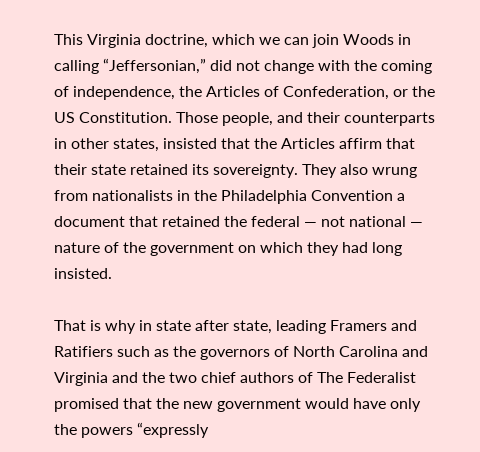This Virginia doctrine, which we can join Woods in calling “Jeffersonian,” did not change with the coming of independence, the Articles of Confederation, or the US Constitution. Those people, and their counterparts in other states, insisted that the Articles affirm that their state retained its sovereignty. They also wrung from nationalists in the Philadelphia Convention a document that retained the federal — not national — nature of the government on which they had long insisted.

That is why in state after state, leading Framers and Ratifiers such as the governors of North Carolina and Virginia and the two chief authors of The Federalist promised that the new government would have only the powers “expressly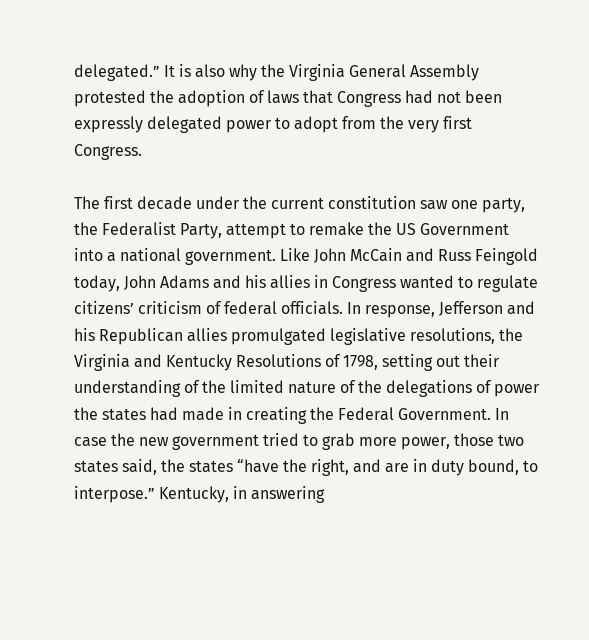delegated.” It is also why the Virginia General Assembly protested the adoption of laws that Congress had not been expressly delegated power to adopt from the very first Congress.

The first decade under the current constitution saw one party, the Federalist Party, attempt to remake the US Government into a national government. Like John McCain and Russ Feingold today, John Adams and his allies in Congress wanted to regulate citizens’ criticism of federal officials. In response, Jefferson and his Republican allies promulgated legislative resolutions, the Virginia and Kentucky Resolutions of 1798, setting out their understanding of the limited nature of the delegations of power the states had made in creating the Federal Government. In case the new government tried to grab more power, those two states said, the states “have the right, and are in duty bound, to interpose.” Kentucky, in answering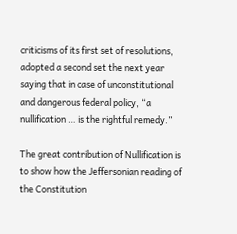criticisms of its first set of resolutions, adopted a second set the next year saying that in case of unconstitutional and dangerous federal policy, “a nullification … is the rightful remedy.”

The great contribution of Nullification is to show how the Jeffersonian reading of the Constitution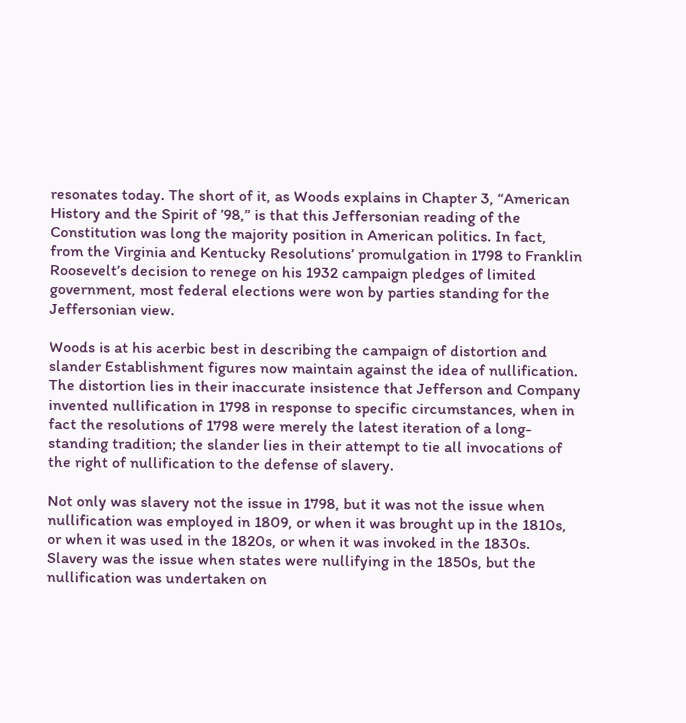resonates today. The short of it, as Woods explains in Chapter 3, “American History and the Spirit of ’98,” is that this Jeffersonian reading of the Constitution was long the majority position in American politics. In fact, from the Virginia and Kentucky Resolutions’ promulgation in 1798 to Franklin Roosevelt’s decision to renege on his 1932 campaign pledges of limited government, most federal elections were won by parties standing for the Jeffersonian view.

Woods is at his acerbic best in describing the campaign of distortion and slander Establishment figures now maintain against the idea of nullification. The distortion lies in their inaccurate insistence that Jefferson and Company invented nullification in 1798 in response to specific circumstances, when in fact the resolutions of 1798 were merely the latest iteration of a long-standing tradition; the slander lies in their attempt to tie all invocations of the right of nullification to the defense of slavery.

Not only was slavery not the issue in 1798, but it was not the issue when nullification was employed in 1809, or when it was brought up in the 1810s, or when it was used in the 1820s, or when it was invoked in the 1830s. Slavery was the issue when states were nullifying in the 1850s, but the nullification was undertaken on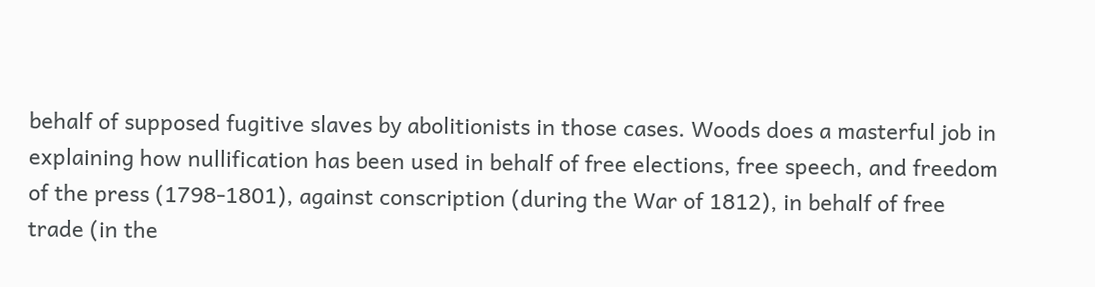behalf of supposed fugitive slaves by abolitionists in those cases. Woods does a masterful job in explaining how nullification has been used in behalf of free elections, free speech, and freedom of the press (1798-1801), against conscription (during the War of 1812), in behalf of free trade (in the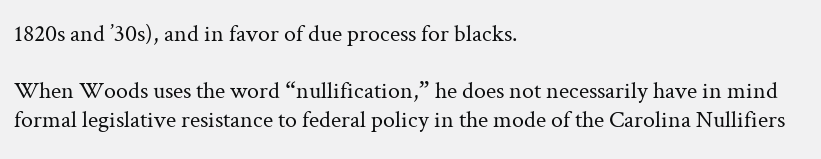1820s and ’30s), and in favor of due process for blacks.

When Woods uses the word “nullification,” he does not necessarily have in mind formal legislative resistance to federal policy in the mode of the Carolina Nullifiers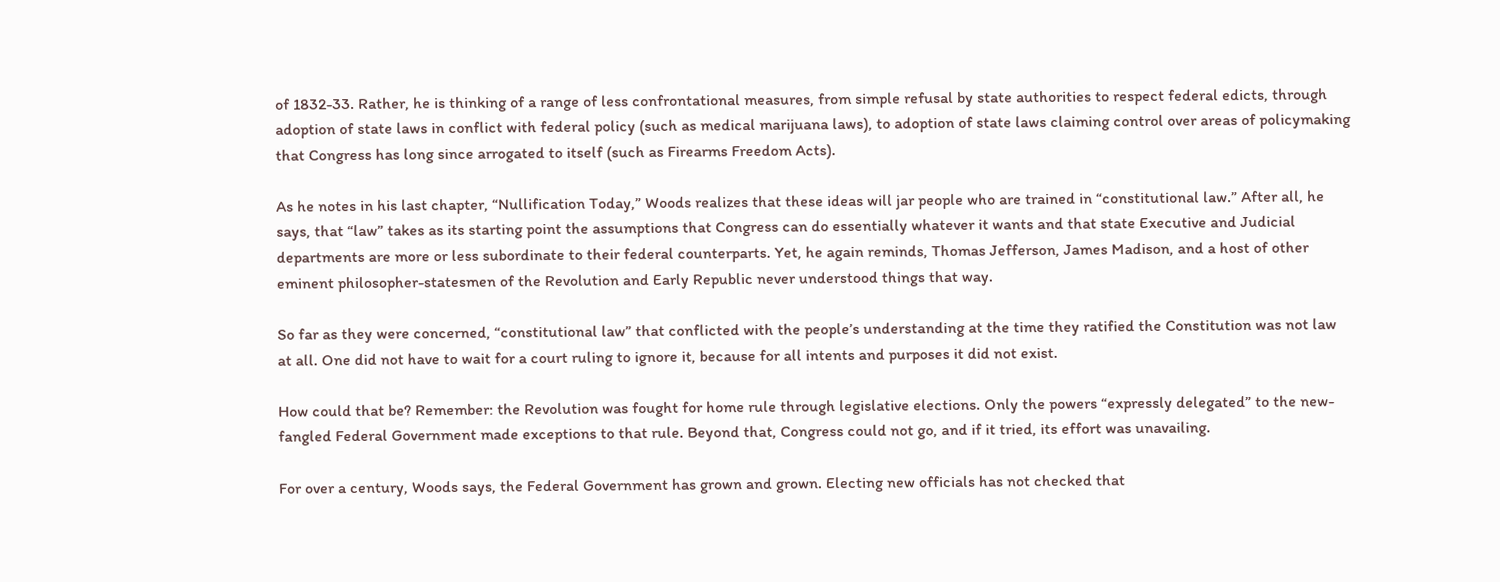of 1832-33. Rather, he is thinking of a range of less confrontational measures, from simple refusal by state authorities to respect federal edicts, through adoption of state laws in conflict with federal policy (such as medical marijuana laws), to adoption of state laws claiming control over areas of policymaking that Congress has long since arrogated to itself (such as Firearms Freedom Acts).

As he notes in his last chapter, “Nullification Today,” Woods realizes that these ideas will jar people who are trained in “constitutional law.” After all, he says, that “law” takes as its starting point the assumptions that Congress can do essentially whatever it wants and that state Executive and Judicial departments are more or less subordinate to their federal counterparts. Yet, he again reminds, Thomas Jefferson, James Madison, and a host of other eminent philosopher-statesmen of the Revolution and Early Republic never understood things that way.

So far as they were concerned, “constitutional law” that conflicted with the people’s understanding at the time they ratified the Constitution was not law at all. One did not have to wait for a court ruling to ignore it, because for all intents and purposes it did not exist.

How could that be? Remember: the Revolution was fought for home rule through legislative elections. Only the powers “expressly delegated” to the new-fangled Federal Government made exceptions to that rule. Beyond that, Congress could not go, and if it tried, its effort was unavailing.

For over a century, Woods says, the Federal Government has grown and grown. Electing new officials has not checked that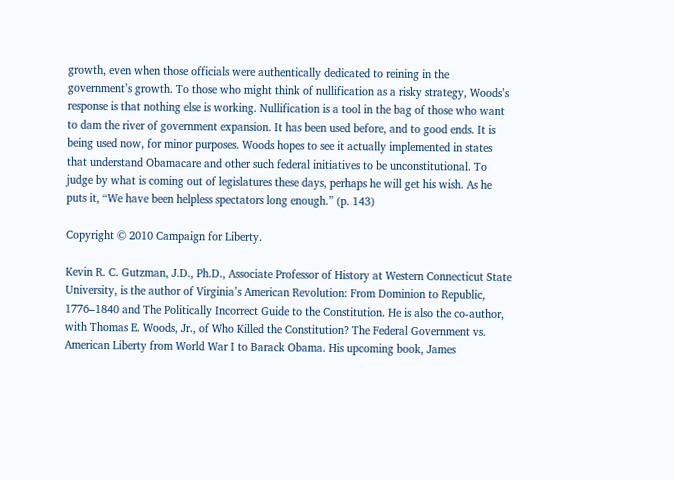growth, even when those officials were authentically dedicated to reining in the government’s growth. To those who might think of nullification as a risky strategy, Woods’s response is that nothing else is working. Nullification is a tool in the bag of those who want to dam the river of government expansion. It has been used before, and to good ends. It is being used now, for minor purposes. Woods hopes to see it actually implemented in states that understand Obamacare and other such federal initiatives to be unconstitutional. To judge by what is coming out of legislatures these days, perhaps he will get his wish. As he puts it, “We have been helpless spectators long enough.” (p. 143)

Copyright © 2010 Campaign for Liberty.

Kevin R. C. Gutzman, J.D., Ph.D., Associate Professor of History at Western Connecticut State University, is the author of Virginia’s American Revolution: From Dominion to Republic, 1776–1840 and The Politically Incorrect Guide to the Constitution. He is also the co-author, with Thomas E. Woods, Jr., of Who Killed the Constitution? The Federal Government vs. American Liberty from World War I to Barack Obama. His upcoming book, James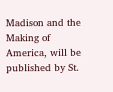Madison and the Making of America, will be published by St.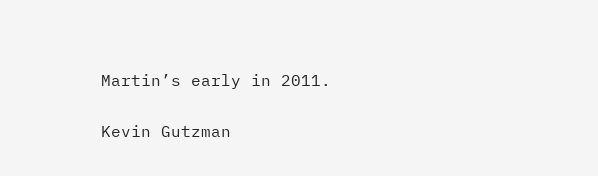Martin’s early in 2011.

Kevin Gutzman